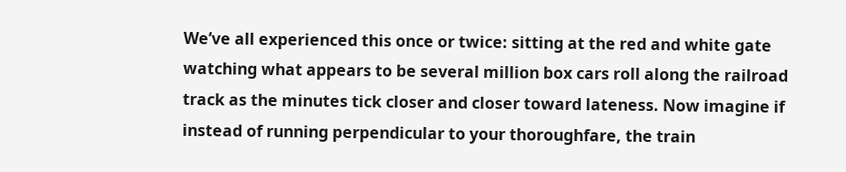We’ve all experienced this once or twice: sitting at the red and white gate watching what appears to be several million box cars roll along the railroad track as the minutes tick closer and closer toward lateness. Now imagine if instead of running perpendicular to your thoroughfare, the train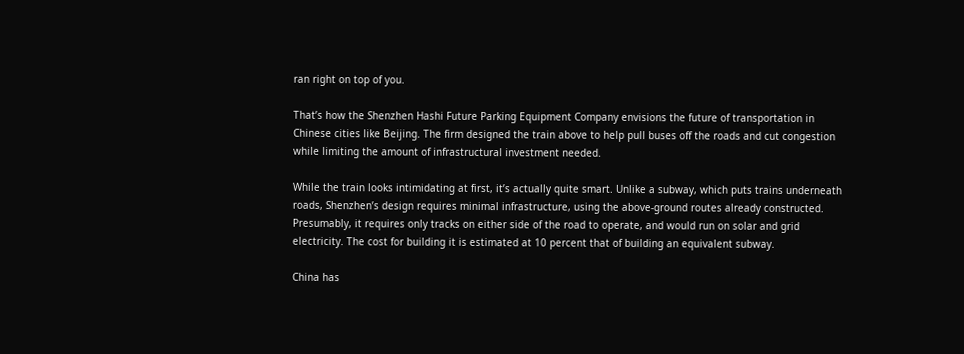ran right on top of you.

That’s how the Shenzhen Hashi Future Parking Equipment Company envisions the future of transportation in Chinese cities like Beijing. The firm designed the train above to help pull buses off the roads and cut congestion while limiting the amount of infrastructural investment needed.

While the train looks intimidating at first, it’s actually quite smart. Unlike a subway, which puts trains underneath roads, Shenzhen’s design requires minimal infrastructure, using the above-ground routes already constructed. Presumably, it requires only tracks on either side of the road to operate, and would run on solar and grid electricity. The cost for building it is estimated at 10 percent that of building an equivalent subway.

China has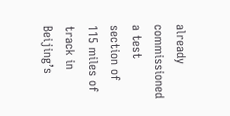already commissioned a test section of 115 miles of track in Beijing’s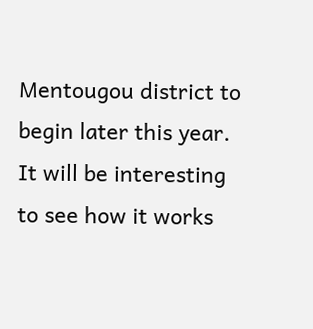Mentougou district to begin later this year. It will be interesting to see how it works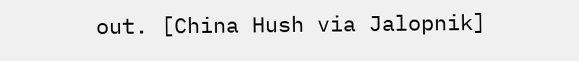out. [China Hush via Jalopnik]